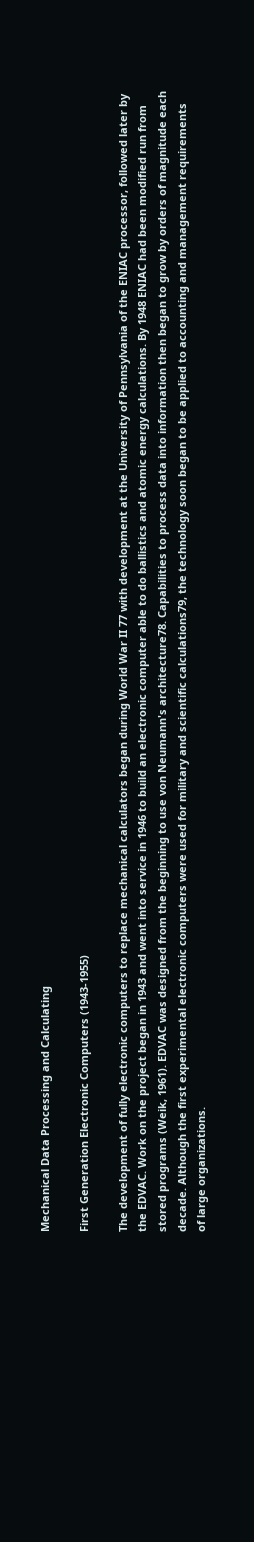Mechanical Data Processing and Calculating

First Generation Electronic Computers (1943-1955)

The development of fully electronic computers to replace mechanical calculators began during World War II 77 with development at the University of Pennsylvania of the ENIAC processor, followed later by the EDVAC. Work on the project began in 1943 and went into service in 1946 to build an electronic computer able to do ballistics and atomic energy calculations. By 1948 ENIAC had been modified run from stored programs (Weik, 1961). EDVAC was designed from the beginning to use von Neumann's architecture78. Capabilities to process data into information then began to grow by orders of magnitude each decade. Although the first experimental electronic computers were used for military and scientific calculations79, the technology soon began to be applied to accounting and management requirements of large organizations.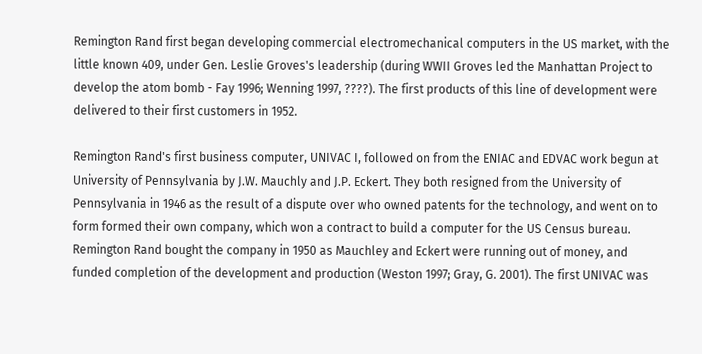Remington Rand first began developing commercial electromechanical computers in the US market, with the little known 409, under Gen. Leslie Groves's leadership (during WWII Groves led the Manhattan Project to develop the atom bomb - Fay 1996; Wenning 1997, ????). The first products of this line of development were delivered to their first customers in 1952.

Remington Rand's first business computer, UNIVAC I, followed on from the ENIAC and EDVAC work begun at University of Pennsylvania by J.W. Mauchly and J.P. Eckert. They both resigned from the University of Pennsylvania in 1946 as the result of a dispute over who owned patents for the technology, and went on to form formed their own company, which won a contract to build a computer for the US Census bureau. Remington Rand bought the company in 1950 as Mauchley and Eckert were running out of money, and funded completion of the development and production (Weston 1997; Gray, G. 2001). The first UNIVAC was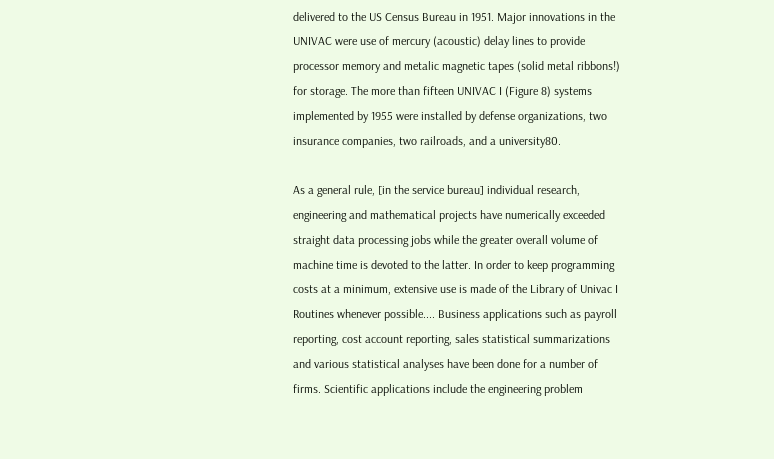delivered to the US Census Bureau in 1951. Major innovations in the UNIVAC were use of mercury (acoustic) delay lines to provide processor memory and metalic magnetic tapes (solid metal ribbons!) for storage. The more than fifteen UNIVAC I (Figure 8) systems implemented by 1955 were installed by defense organizations, two insurance companies, two railroads, and a university80.

As a general rule, [in the service bureau] individual research, engineering and mathematical projects have numerically exceeded straight data processing jobs while the greater overall volume of machine time is devoted to the latter. In order to keep programming costs at a minimum, extensive use is made of the Library of Univac I Routines whenever possible.... Business applications such as payroll reporting, cost account reporting, sales statistical summarizations and various statistical analyses have been done for a number of firms. Scientific applications include the engineering problem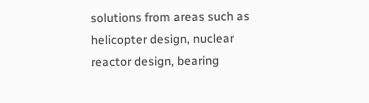solutions from areas such as helicopter design, nuclear reactor design, bearing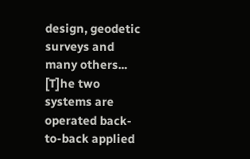design, geodetic surveys and many others... [T]he two systems are operated back-to-back applied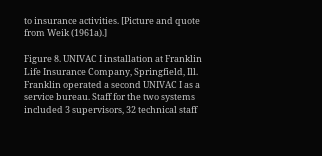to insurance activities. [Picture and quote from Weik (1961a).]

Figure 8. UNIVAC I installation at Franklin Life Insurance Company, Springfield, Ill. Franklin operated a second UNIVAC I as a service bureau. Staff for the two systems included 3 supervisors, 32 technical staff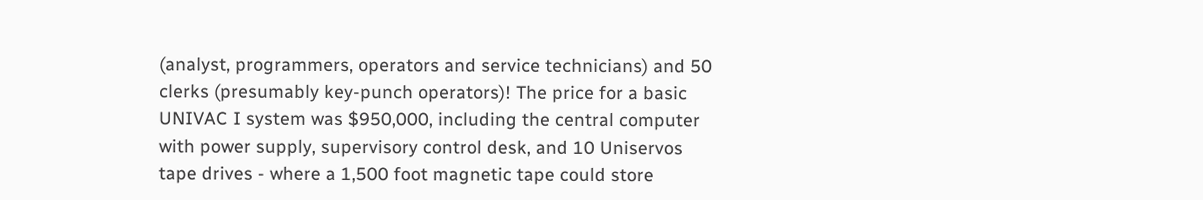(analyst, programmers, operators and service technicians) and 50 clerks (presumably key-punch operators)! The price for a basic UNIVAC I system was $950,000, including the central computer with power supply, supervisory control desk, and 10 Uniservos tape drives - where a 1,500 foot magnetic tape could store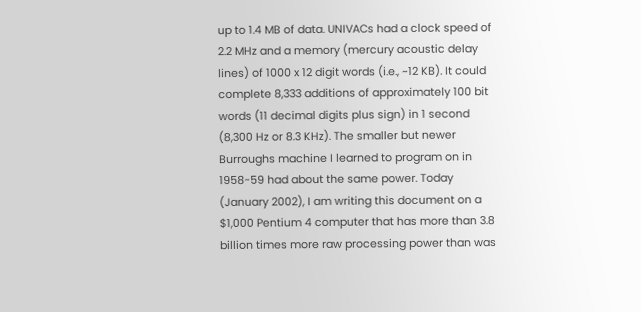up to 1.4 MB of data. UNIVACs had a clock speed of 2.2 MHz and a memory (mercury acoustic delay lines) of 1000 x 12 digit words (i.e., ~12 KB). It could complete 8,333 additions of approximately 100 bit words (11 decimal digits plus sign) in 1 second (8,300 Hz or 8.3 KHz). The smaller but newer Burroughs machine I learned to program on in 1958-59 had about the same power. Today (January 2002), I am writing this document on a $1,000 Pentium 4 computer that has more than 3.8 billion times more raw processing power than was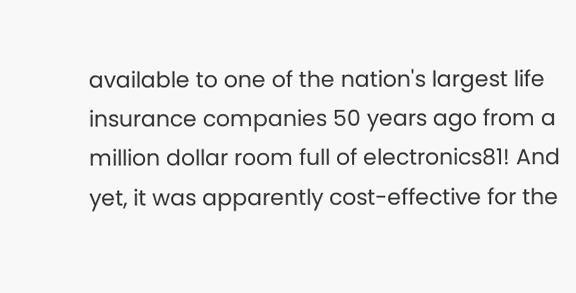available to one of the nation's largest life insurance companies 50 years ago from a million dollar room full of electronics81! And yet, it was apparently cost-effective for the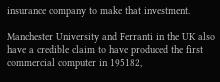insurance company to make that investment.

Manchester University and Ferranti in the UK also have a credible claim to have produced the first commercial computer in 195182,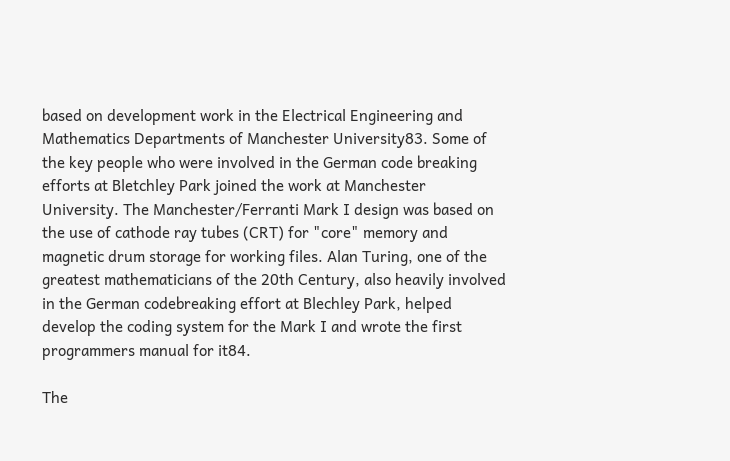based on development work in the Electrical Engineering and Mathematics Departments of Manchester University83. Some of the key people who were involved in the German code breaking efforts at Bletchley Park joined the work at Manchester University. The Manchester/Ferranti Mark I design was based on the use of cathode ray tubes (CRT) for "core" memory and magnetic drum storage for working files. Alan Turing, one of the greatest mathematicians of the 20th Century, also heavily involved in the German codebreaking effort at Blechley Park, helped develop the coding system for the Mark I and wrote the first programmers manual for it84.

The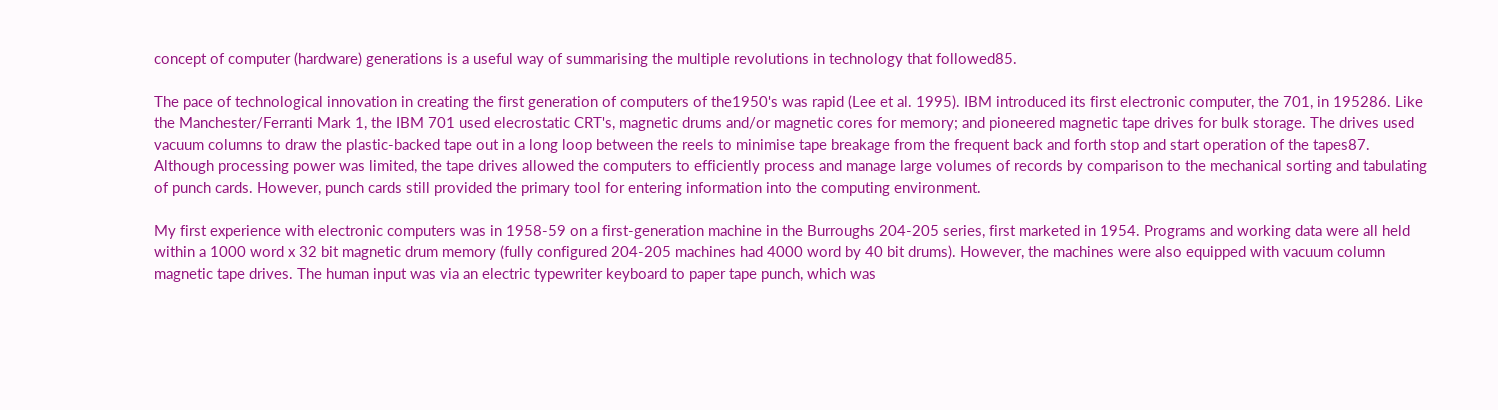concept of computer (hardware) generations is a useful way of summarising the multiple revolutions in technology that followed85.

The pace of technological innovation in creating the first generation of computers of the1950's was rapid (Lee et al. 1995). IBM introduced its first electronic computer, the 701, in 195286. Like the Manchester/Ferranti Mark 1, the IBM 701 used elecrostatic CRT's, magnetic drums and/or magnetic cores for memory; and pioneered magnetic tape drives for bulk storage. The drives used vacuum columns to draw the plastic-backed tape out in a long loop between the reels to minimise tape breakage from the frequent back and forth stop and start operation of the tapes87. Although processing power was limited, the tape drives allowed the computers to efficiently process and manage large volumes of records by comparison to the mechanical sorting and tabulating of punch cards. However, punch cards still provided the primary tool for entering information into the computing environment.

My first experience with electronic computers was in 1958-59 on a first-generation machine in the Burroughs 204-205 series, first marketed in 1954. Programs and working data were all held within a 1000 word x 32 bit magnetic drum memory (fully configured 204-205 machines had 4000 word by 40 bit drums). However, the machines were also equipped with vacuum column magnetic tape drives. The human input was via an electric typewriter keyboard to paper tape punch, which was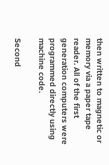then written to magnetic or memory via a paper tape reader. All of the first generation computers were programmed directly using machine code.

Second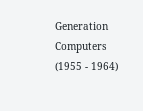Generation Computers (1955 - 1964)